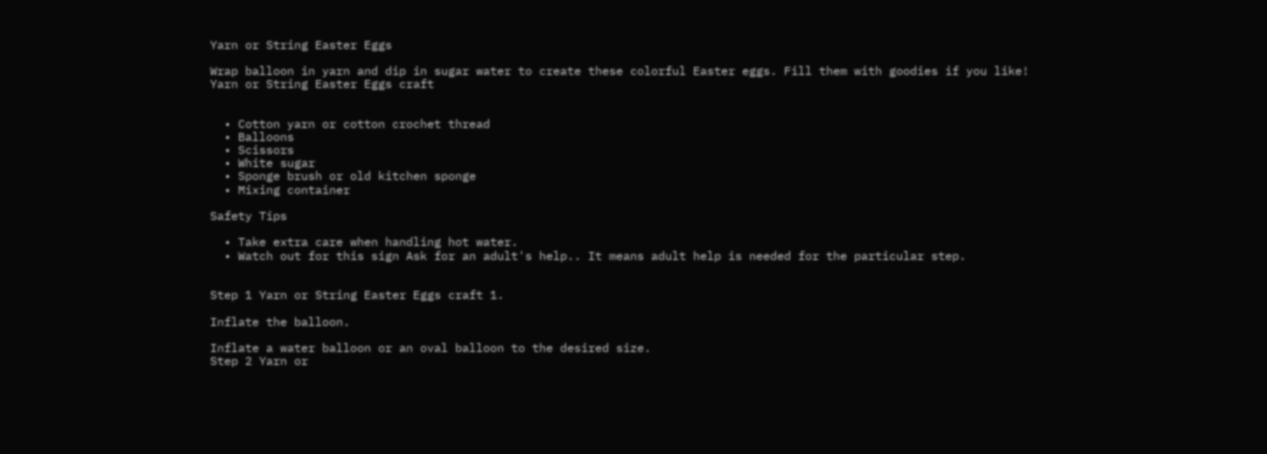Yarn or String Easter Eggs

Wrap balloon in yarn and dip in sugar water to create these colorful Easter eggs. Fill them with goodies if you like!
Yarn or String Easter Eggs craft


  • Cotton yarn or cotton crochet thread
  • Balloons
  • Scissors
  • White sugar
  • Sponge brush or old kitchen sponge
  • Mixing container

Safety Tips

  • Take extra care when handling hot water.
  • Watch out for this sign Ask for an adult's help.. It means adult help is needed for the particular step.


Step 1 Yarn or String Easter Eggs craft 1.

Inflate the balloon.

Inflate a water balloon or an oval balloon to the desired size.
Step 2 Yarn or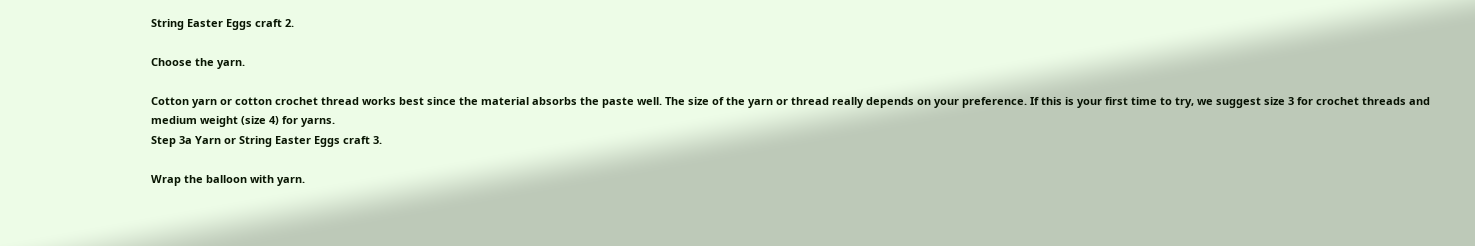String Easter Eggs craft 2.

Choose the yarn.

Cotton yarn or cotton crochet thread works best since the material absorbs the paste well. The size of the yarn or thread really depends on your preference. If this is your first time to try, we suggest size 3 for crochet threads and medium weight (size 4) for yarns.
Step 3a Yarn or String Easter Eggs craft 3.

Wrap the balloon with yarn.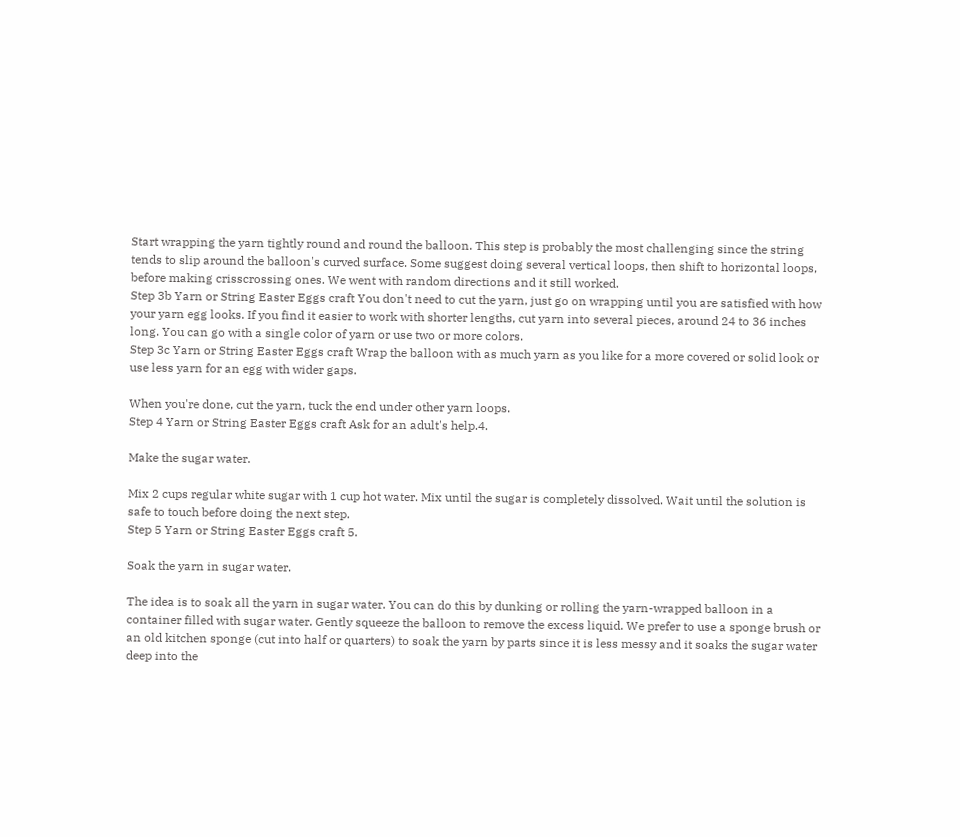Start wrapping the yarn tightly round and round the balloon. This step is probably the most challenging since the string tends to slip around the balloon's curved surface. Some suggest doing several vertical loops, then shift to horizontal loops, before making crisscrossing ones. We went with random directions and it still worked.
Step 3b Yarn or String Easter Eggs craft You don't need to cut the yarn, just go on wrapping until you are satisfied with how your yarn egg looks. If you find it easier to work with shorter lengths, cut yarn into several pieces, around 24 to 36 inches long. You can go with a single color of yarn or use two or more colors.
Step 3c Yarn or String Easter Eggs craft Wrap the balloon with as much yarn as you like for a more covered or solid look or use less yarn for an egg with wider gaps.

When you're done, cut the yarn, tuck the end under other yarn loops.
Step 4 Yarn or String Easter Eggs craft Ask for an adult's help.4.

Make the sugar water.

Mix 2 cups regular white sugar with 1 cup hot water. Mix until the sugar is completely dissolved. Wait until the solution is safe to touch before doing the next step.
Step 5 Yarn or String Easter Eggs craft 5.

Soak the yarn in sugar water.

The idea is to soak all the yarn in sugar water. You can do this by dunking or rolling the yarn-wrapped balloon in a container filled with sugar water. Gently squeeze the balloon to remove the excess liquid. We prefer to use a sponge brush or an old kitchen sponge (cut into half or quarters) to soak the yarn by parts since it is less messy and it soaks the sugar water deep into the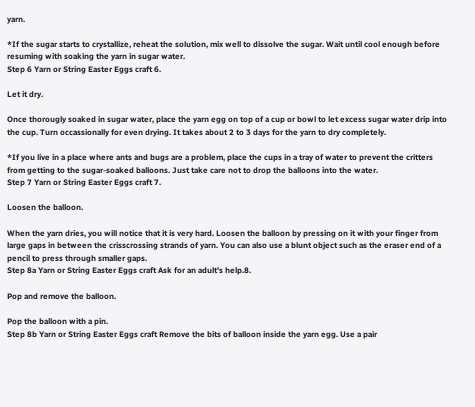yarn.

*If the sugar starts to crystallize, reheat the solution, mix well to dissolve the sugar. Wait until cool enough before resuming with soaking the yarn in sugar water.
Step 6 Yarn or String Easter Eggs craft 6.

Let it dry.

Once thorougly soaked in sugar water, place the yarn egg on top of a cup or bowl to let excess sugar water drip into the cup. Turn occassionally for even drying. It takes about 2 to 3 days for the yarn to dry completely.

*If you live in a place where ants and bugs are a problem, place the cups in a tray of water to prevent the critters from getting to the sugar-soaked balloons. Just take care not to drop the balloons into the water.
Step 7 Yarn or String Easter Eggs craft 7.

Loosen the balloon.

When the yarn dries, you will notice that it is very hard. Loosen the balloon by pressing on it with your finger from large gaps in between the crisscrossing strands of yarn. You can also use a blunt object such as the eraser end of a pencil to press through smaller gaps.
Step 8a Yarn or String Easter Eggs craft Ask for an adult's help.8.

Pop and remove the balloon.

Pop the balloon with a pin.
Step 8b Yarn or String Easter Eggs craft Remove the bits of balloon inside the yarn egg. Use a pair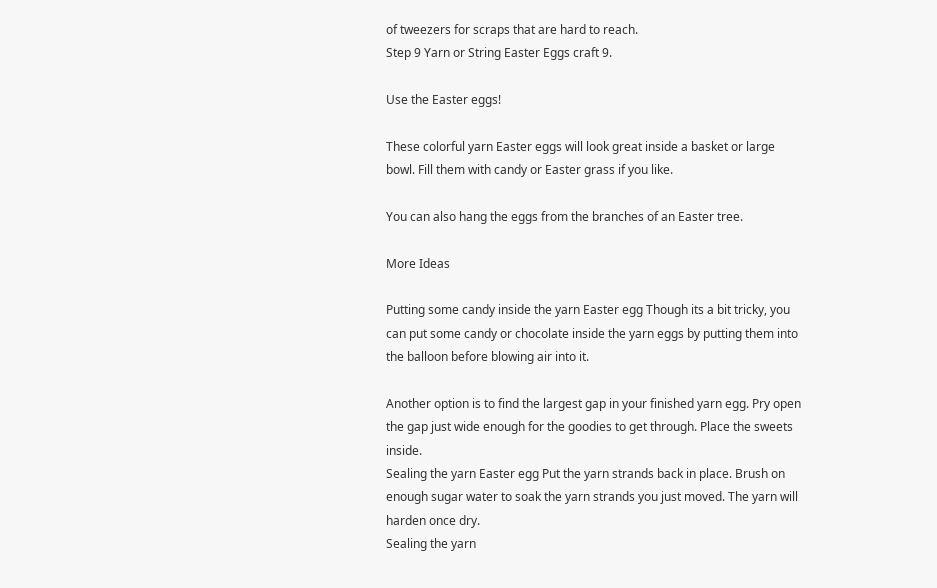of tweezers for scraps that are hard to reach.
Step 9 Yarn or String Easter Eggs craft 9.

Use the Easter eggs!

These colorful yarn Easter eggs will look great inside a basket or large bowl. Fill them with candy or Easter grass if you like.

You can also hang the eggs from the branches of an Easter tree.

More Ideas

Putting some candy inside the yarn Easter egg Though its a bit tricky, you can put some candy or chocolate inside the yarn eggs by putting them into the balloon before blowing air into it.

Another option is to find the largest gap in your finished yarn egg. Pry open the gap just wide enough for the goodies to get through. Place the sweets inside.
Sealing the yarn Easter egg Put the yarn strands back in place. Brush on enough sugar water to soak the yarn strands you just moved. The yarn will harden once dry.
Sealing the yarn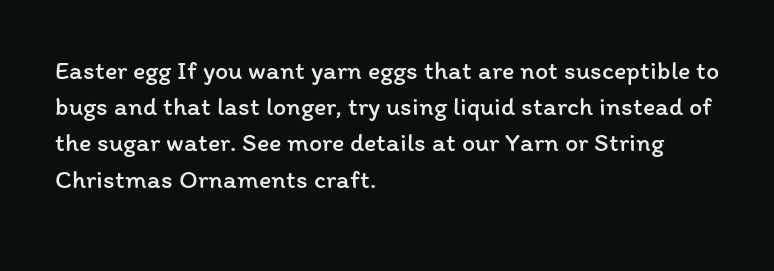Easter egg If you want yarn eggs that are not susceptible to bugs and that last longer, try using liquid starch instead of the sugar water. See more details at our Yarn or String Christmas Ornaments craft.